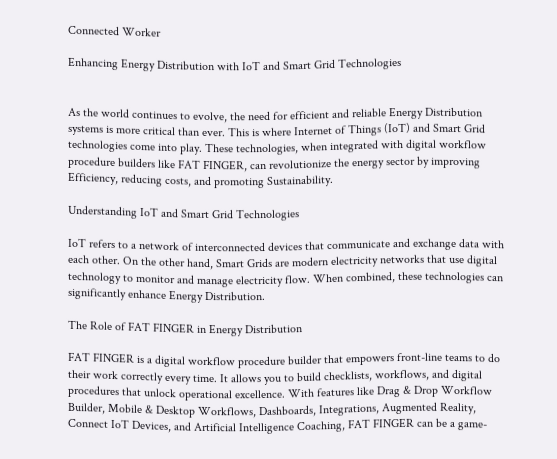Connected Worker

Enhancing Energy Distribution with IoT and Smart Grid Technologies


As the world continues to evolve, the need for efficient and reliable Energy Distribution systems is more critical than ever. This is where Internet of Things (IoT) and Smart Grid technologies come into play. These technologies, when integrated with digital workflow procedure builders like FAT FINGER, can revolutionize the energy sector by improving Efficiency, reducing costs, and promoting Sustainability.

Understanding IoT and Smart Grid Technologies

IoT refers to a network of interconnected devices that communicate and exchange data with each other. On the other hand, Smart Grids are modern electricity networks that use digital technology to monitor and manage electricity flow. When combined, these technologies can significantly enhance Energy Distribution.

The Role of FAT FINGER in Energy Distribution

FAT FINGER is a digital workflow procedure builder that empowers front-line teams to do their work correctly every time. It allows you to build checklists, workflows, and digital procedures that unlock operational excellence. With features like Drag & Drop Workflow Builder, Mobile & Desktop Workflows, Dashboards, Integrations, Augmented Reality, Connect IoT Devices, and Artificial Intelligence Coaching, FAT FINGER can be a game-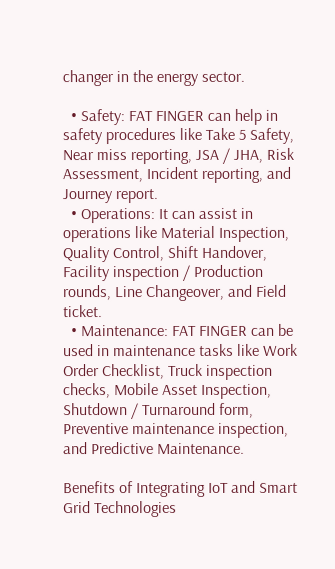changer in the energy sector.

  • Safety: FAT FINGER can help in safety procedures like Take 5 Safety, Near miss reporting, JSA / JHA, Risk Assessment, Incident reporting, and Journey report.
  • Operations: It can assist in operations like Material Inspection, Quality Control, Shift Handover, Facility inspection / Production rounds, Line Changeover, and Field ticket.
  • Maintenance: FAT FINGER can be used in maintenance tasks like Work Order Checklist, Truck inspection checks, Mobile Asset Inspection, Shutdown / Turnaround form, Preventive maintenance inspection, and Predictive Maintenance.

Benefits of Integrating IoT and Smart Grid Technologies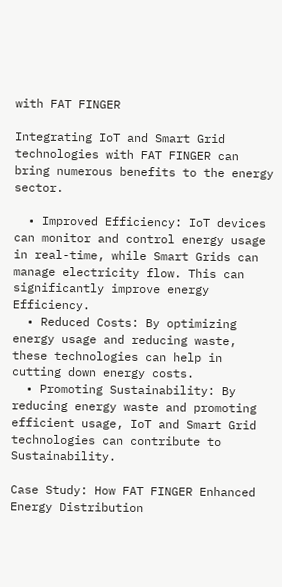with FAT FINGER

Integrating IoT and Smart Grid technologies with FAT FINGER can bring numerous benefits to the energy sector.

  • Improved Efficiency: IoT devices can monitor and control energy usage in real-time, while Smart Grids can manage electricity flow. This can significantly improve energy Efficiency.
  • Reduced Costs: By optimizing energy usage and reducing waste, these technologies can help in cutting down energy costs.
  • Promoting Sustainability: By reducing energy waste and promoting efficient usage, IoT and Smart Grid technologies can contribute to Sustainability.

Case Study: How FAT FINGER Enhanced Energy Distribution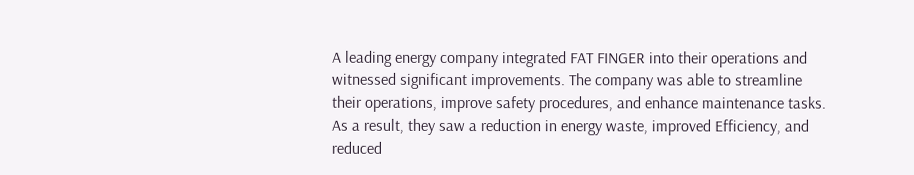A leading energy company integrated FAT FINGER into their operations and witnessed significant improvements. The company was able to streamline their operations, improve safety procedures, and enhance maintenance tasks. As a result, they saw a reduction in energy waste, improved Efficiency, and reduced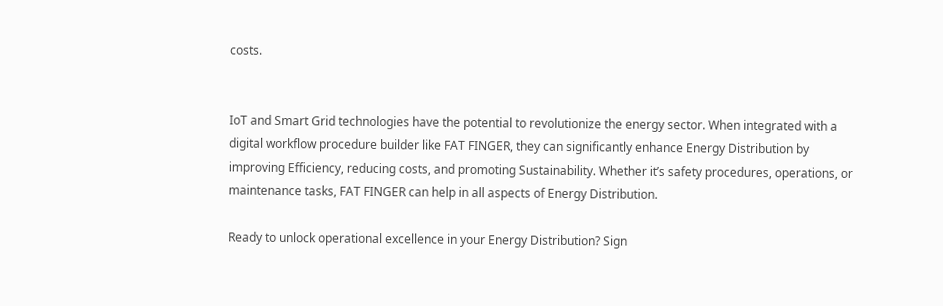costs.


IoT and Smart Grid technologies have the potential to revolutionize the energy sector. When integrated with a digital workflow procedure builder like FAT FINGER, they can significantly enhance Energy Distribution by improving Efficiency, reducing costs, and promoting Sustainability. Whether it’s safety procedures, operations, or maintenance tasks, FAT FINGER can help in all aspects of Energy Distribution.

Ready to unlock operational excellence in your Energy Distribution? Sign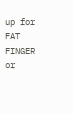up for FAT FINGER or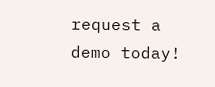request a demo today!